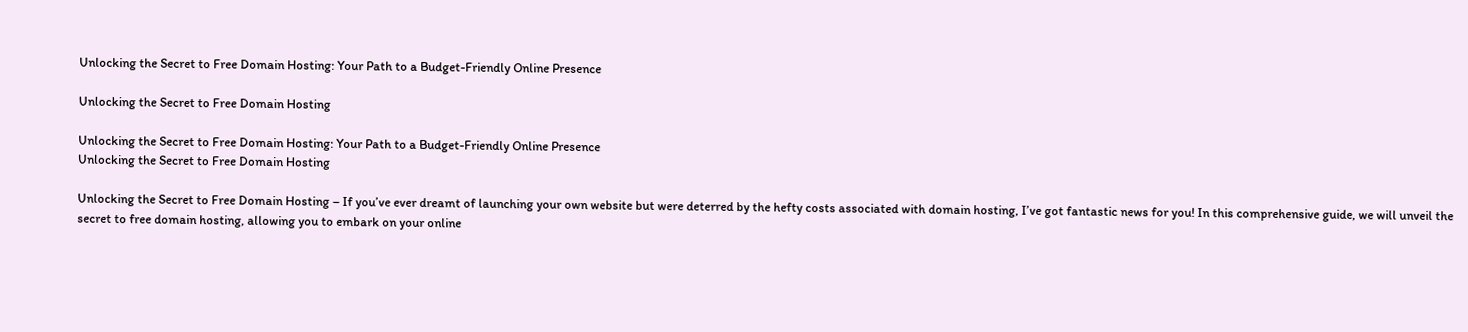Unlocking the Secret to Free Domain Hosting: Your Path to a Budget-Friendly Online Presence

Unlocking the Secret to Free Domain Hosting

Unlocking the Secret to Free Domain Hosting: Your Path to a Budget-Friendly Online Presence
Unlocking the Secret to Free Domain Hosting

Unlocking the Secret to Free Domain Hosting – If you’ve ever dreamt of launching your own website but were deterred by the hefty costs associated with domain hosting, I’ve got fantastic news for you! In this comprehensive guide, we will unveil the secret to free domain hosting, allowing you to embark on your online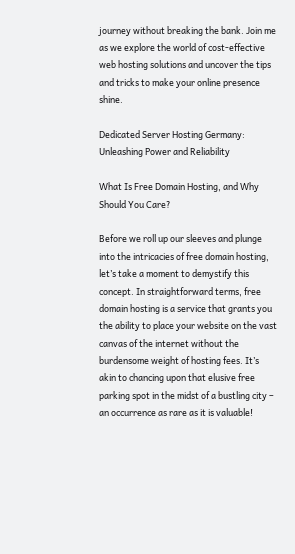journey without breaking the bank. Join me as we explore the world of cost-effective web hosting solutions and uncover the tips and tricks to make your online presence shine.

Dedicated Server Hosting Germany: Unleashing Power and Reliability

What Is Free Domain Hosting, and Why Should You Care?

Before we roll up our sleeves and plunge into the intricacies of free domain hosting, let’s take a moment to demystify this concept. In straightforward terms, free domain hosting is a service that grants you the ability to place your website on the vast canvas of the internet without the burdensome weight of hosting fees. It’s akin to chancing upon that elusive free parking spot in the midst of a bustling city – an occurrence as rare as it is valuable!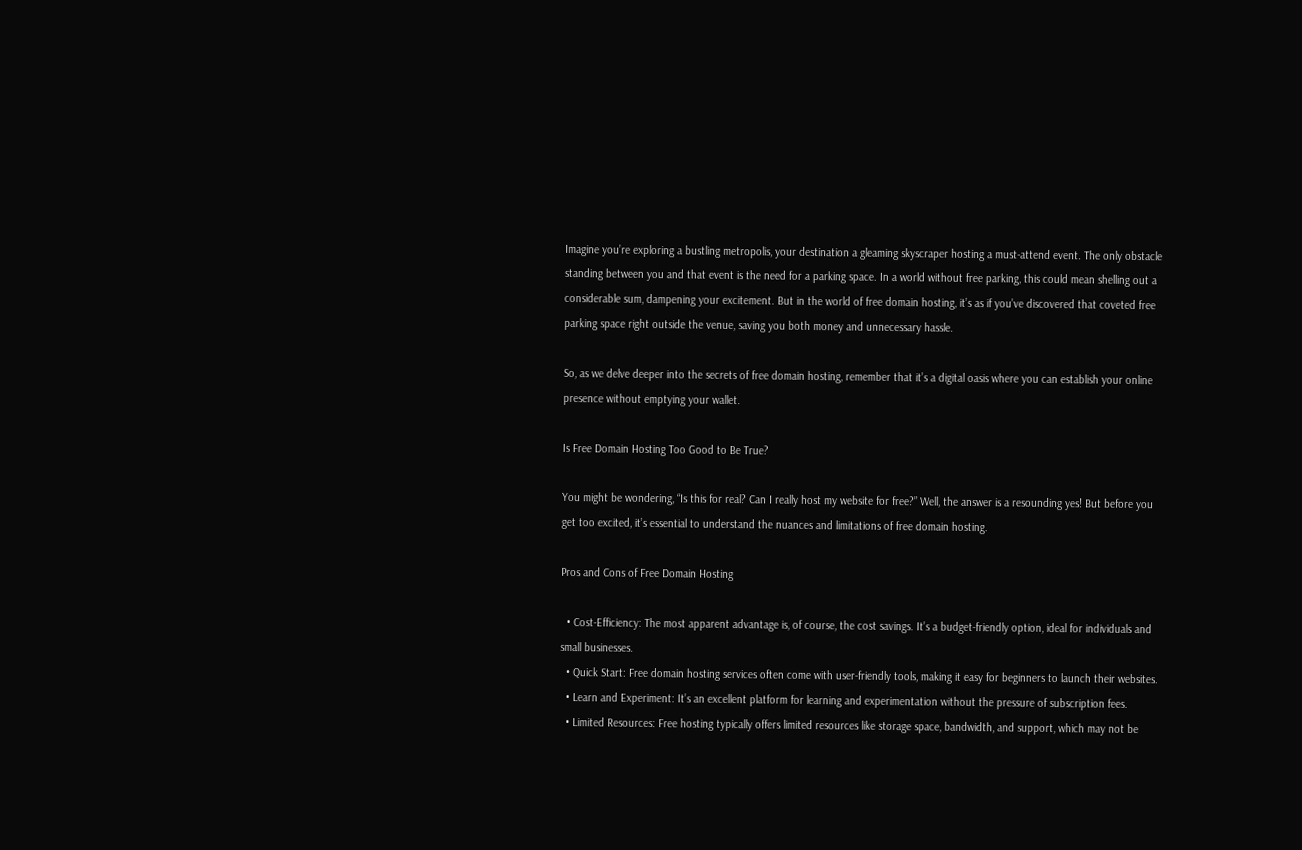Imagine you’re exploring a bustling metropolis, your destination a gleaming skyscraper hosting a must-attend event. The only obstacle standing between you and that event is the need for a parking space. In a world without free parking, this could mean shelling out a considerable sum, dampening your excitement. But in the world of free domain hosting, it’s as if you’ve discovered that coveted free parking space right outside the venue, saving you both money and unnecessary hassle.

So, as we delve deeper into the secrets of free domain hosting, remember that it’s a digital oasis where you can establish your online presence without emptying your wallet.

Is Free Domain Hosting Too Good to Be True?

You might be wondering, “Is this for real? Can I really host my website for free?” Well, the answer is a resounding yes! But before you get too excited, it’s essential to understand the nuances and limitations of free domain hosting.

Pros and Cons of Free Domain Hosting

  • Cost-Efficiency: The most apparent advantage is, of course, the cost savings. It’s a budget-friendly option, ideal for individuals and small businesses.
  • Quick Start: Free domain hosting services often come with user-friendly tools, making it easy for beginners to launch their websites.
  • Learn and Experiment: It’s an excellent platform for learning and experimentation without the pressure of subscription fees.
  • Limited Resources: Free hosting typically offers limited resources like storage space, bandwidth, and support, which may not be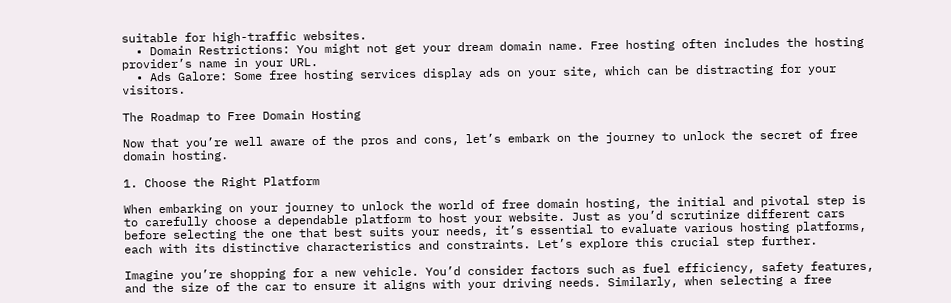suitable for high-traffic websites.
  • Domain Restrictions: You might not get your dream domain name. Free hosting often includes the hosting provider’s name in your URL.
  • Ads Galore: Some free hosting services display ads on your site, which can be distracting for your visitors.

The Roadmap to Free Domain Hosting

Now that you’re well aware of the pros and cons, let’s embark on the journey to unlock the secret of free domain hosting.

1. Choose the Right Platform

When embarking on your journey to unlock the world of free domain hosting, the initial and pivotal step is to carefully choose a dependable platform to host your website. Just as you’d scrutinize different cars before selecting the one that best suits your needs, it’s essential to evaluate various hosting platforms, each with its distinctive characteristics and constraints. Let’s explore this crucial step further.

Imagine you’re shopping for a new vehicle. You’d consider factors such as fuel efficiency, safety features, and the size of the car to ensure it aligns with your driving needs. Similarly, when selecting a free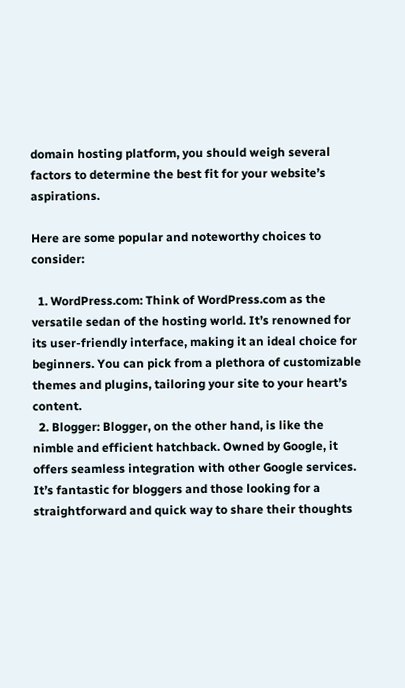domain hosting platform, you should weigh several factors to determine the best fit for your website’s aspirations.

Here are some popular and noteworthy choices to consider:

  1. WordPress.com: Think of WordPress.com as the versatile sedan of the hosting world. It’s renowned for its user-friendly interface, making it an ideal choice for beginners. You can pick from a plethora of customizable themes and plugins, tailoring your site to your heart’s content.
  2. Blogger: Blogger, on the other hand, is like the nimble and efficient hatchback. Owned by Google, it offers seamless integration with other Google services. It’s fantastic for bloggers and those looking for a straightforward and quick way to share their thoughts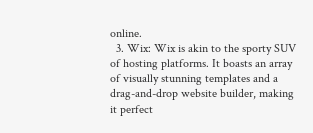online.
  3. Wix: Wix is akin to the sporty SUV of hosting platforms. It boasts an array of visually stunning templates and a drag-and-drop website builder, making it perfect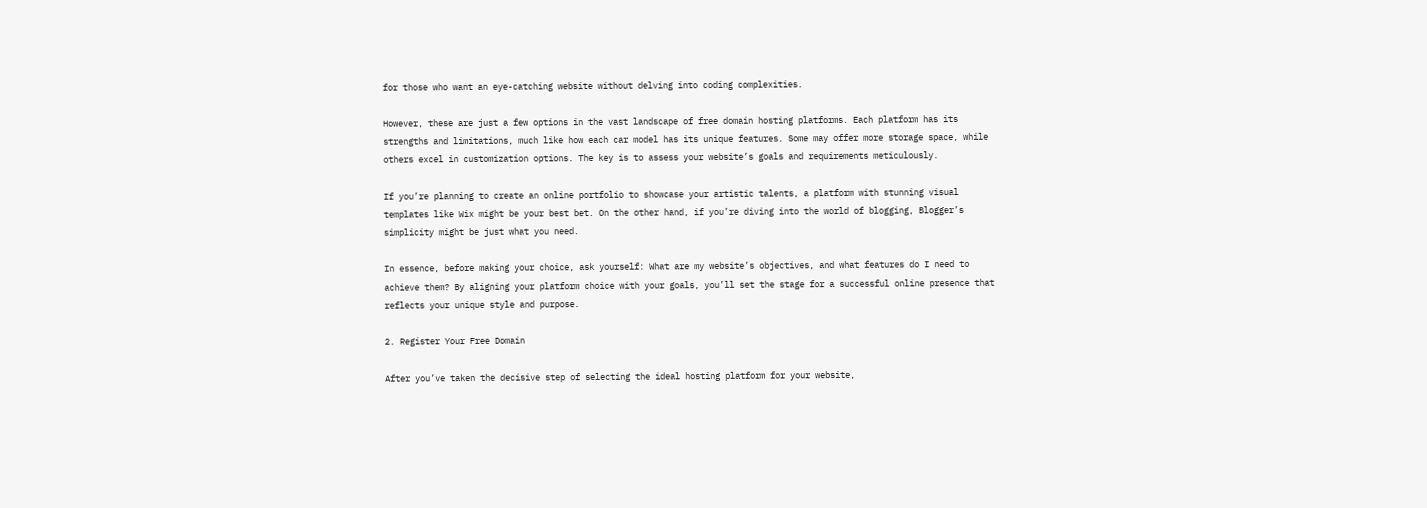for those who want an eye-catching website without delving into coding complexities.

However, these are just a few options in the vast landscape of free domain hosting platforms. Each platform has its strengths and limitations, much like how each car model has its unique features. Some may offer more storage space, while others excel in customization options. The key is to assess your website’s goals and requirements meticulously.

If you’re planning to create an online portfolio to showcase your artistic talents, a platform with stunning visual templates like Wix might be your best bet. On the other hand, if you’re diving into the world of blogging, Blogger’s simplicity might be just what you need.

In essence, before making your choice, ask yourself: What are my website’s objectives, and what features do I need to achieve them? By aligning your platform choice with your goals, you’ll set the stage for a successful online presence that reflects your unique style and purpose.

2. Register Your Free Domain

After you’ve taken the decisive step of selecting the ideal hosting platform for your website,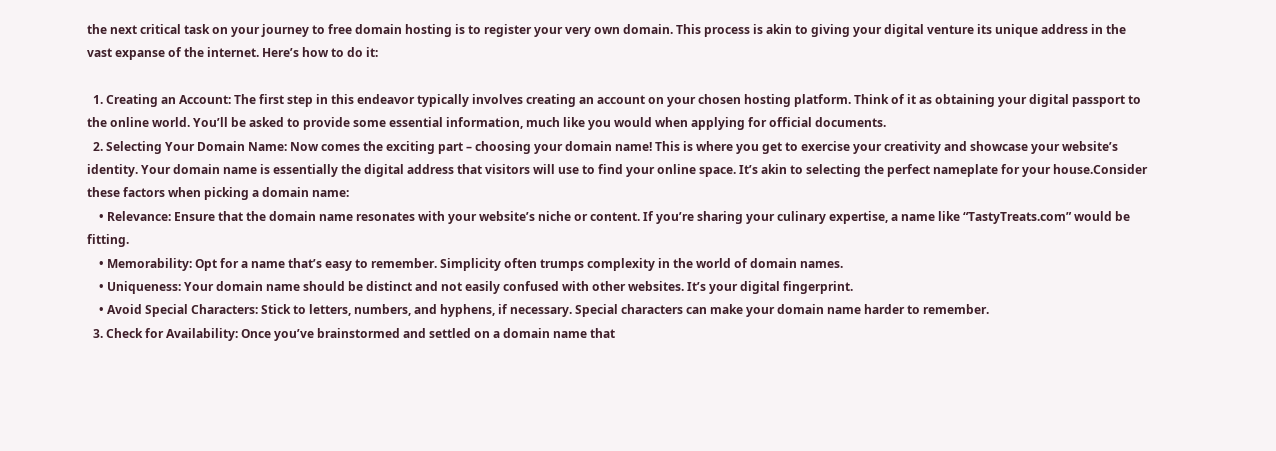the next critical task on your journey to free domain hosting is to register your very own domain. This process is akin to giving your digital venture its unique address in the vast expanse of the internet. Here’s how to do it:

  1. Creating an Account: The first step in this endeavor typically involves creating an account on your chosen hosting platform. Think of it as obtaining your digital passport to the online world. You’ll be asked to provide some essential information, much like you would when applying for official documents.
  2. Selecting Your Domain Name: Now comes the exciting part – choosing your domain name! This is where you get to exercise your creativity and showcase your website’s identity. Your domain name is essentially the digital address that visitors will use to find your online space. It’s akin to selecting the perfect nameplate for your house.Consider these factors when picking a domain name:
    • Relevance: Ensure that the domain name resonates with your website’s niche or content. If you’re sharing your culinary expertise, a name like “TastyTreats.com” would be fitting.
    • Memorability: Opt for a name that’s easy to remember. Simplicity often trumps complexity in the world of domain names.
    • Uniqueness: Your domain name should be distinct and not easily confused with other websites. It’s your digital fingerprint.
    • Avoid Special Characters: Stick to letters, numbers, and hyphens, if necessary. Special characters can make your domain name harder to remember.
  3. Check for Availability: Once you’ve brainstormed and settled on a domain name that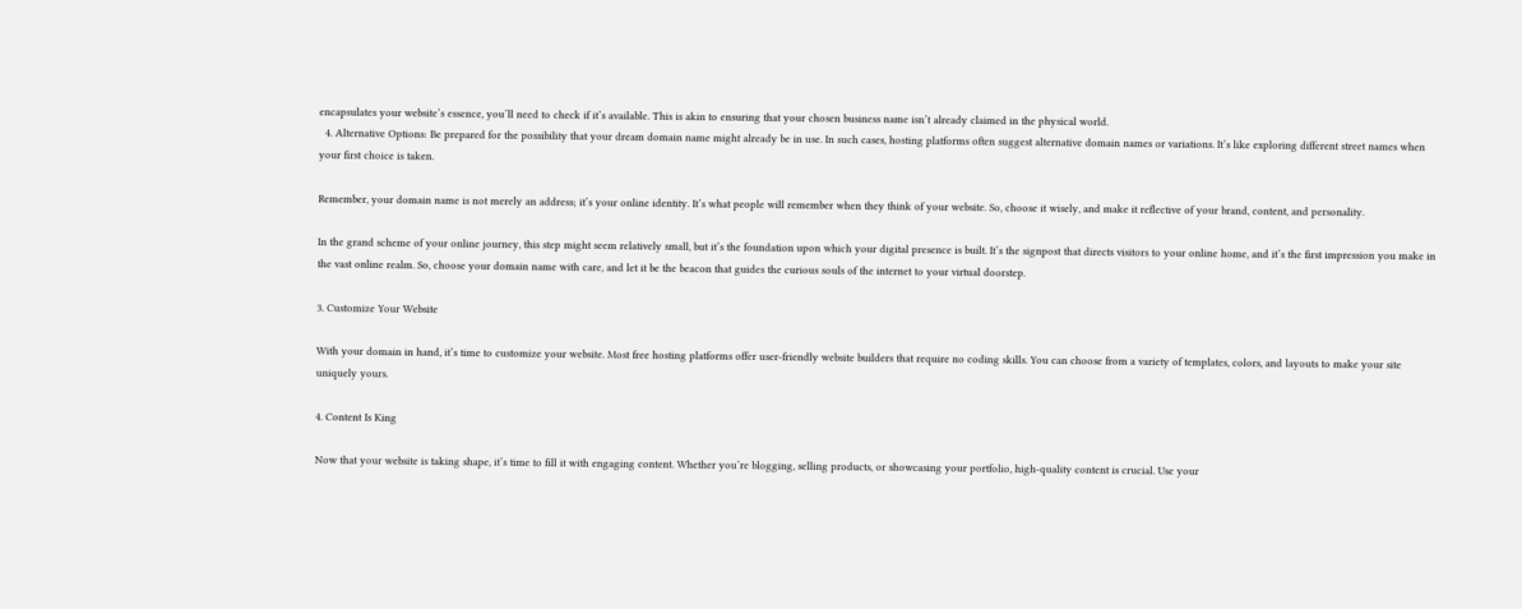encapsulates your website’s essence, you’ll need to check if it’s available. This is akin to ensuring that your chosen business name isn’t already claimed in the physical world.
  4. Alternative Options: Be prepared for the possibility that your dream domain name might already be in use. In such cases, hosting platforms often suggest alternative domain names or variations. It’s like exploring different street names when your first choice is taken.

Remember, your domain name is not merely an address; it’s your online identity. It’s what people will remember when they think of your website. So, choose it wisely, and make it reflective of your brand, content, and personality.

In the grand scheme of your online journey, this step might seem relatively small, but it’s the foundation upon which your digital presence is built. It’s the signpost that directs visitors to your online home, and it’s the first impression you make in the vast online realm. So, choose your domain name with care, and let it be the beacon that guides the curious souls of the internet to your virtual doorstep.

3. Customize Your Website

With your domain in hand, it’s time to customize your website. Most free hosting platforms offer user-friendly website builders that require no coding skills. You can choose from a variety of templates, colors, and layouts to make your site uniquely yours.

4. Content Is King

Now that your website is taking shape, it’s time to fill it with engaging content. Whether you’re blogging, selling products, or showcasing your portfolio, high-quality content is crucial. Use your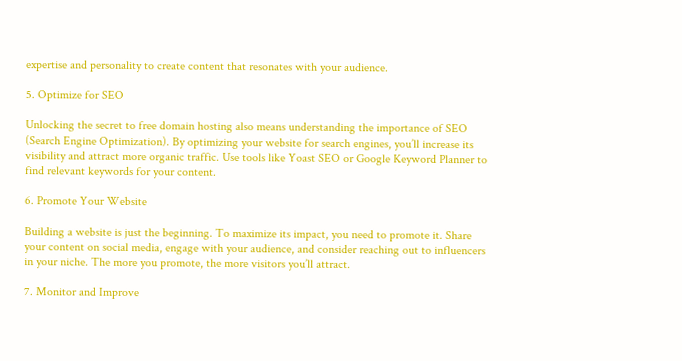expertise and personality to create content that resonates with your audience.

5. Optimize for SEO

Unlocking the secret to free domain hosting also means understanding the importance of SEO (Search Engine Optimization). By optimizing your website for search engines, you’ll increase its visibility and attract more organic traffic. Use tools like Yoast SEO or Google Keyword Planner to find relevant keywords for your content.

6. Promote Your Website

Building a website is just the beginning. To maximize its impact, you need to promote it. Share your content on social media, engage with your audience, and consider reaching out to influencers in your niche. The more you promote, the more visitors you’ll attract.

7. Monitor and Improve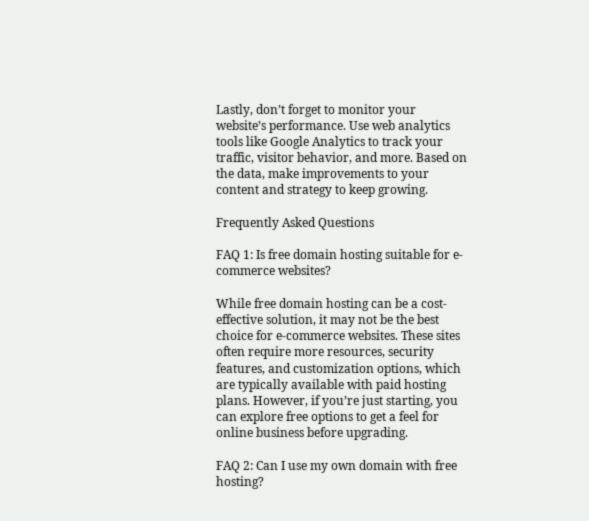Lastly, don’t forget to monitor your website’s performance. Use web analytics tools like Google Analytics to track your traffic, visitor behavior, and more. Based on the data, make improvements to your content and strategy to keep growing.

Frequently Asked Questions

FAQ 1: Is free domain hosting suitable for e-commerce websites?

While free domain hosting can be a cost-effective solution, it may not be the best choice for e-commerce websites. These sites often require more resources, security features, and customization options, which are typically available with paid hosting plans. However, if you’re just starting, you can explore free options to get a feel for online business before upgrading.

FAQ 2: Can I use my own domain with free hosting?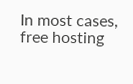In most cases, free hosting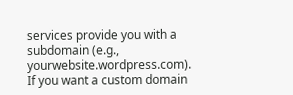services provide you with a subdomain (e.g., yourwebsite.wordpress.com). If you want a custom domain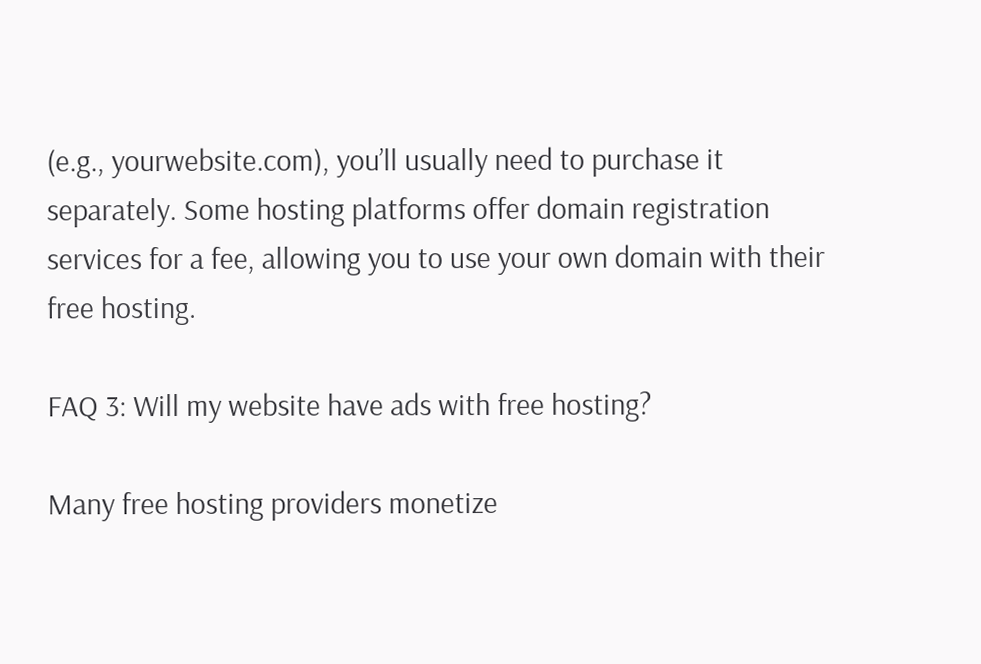(e.g., yourwebsite.com), you’ll usually need to purchase it separately. Some hosting platforms offer domain registration services for a fee, allowing you to use your own domain with their free hosting.

FAQ 3: Will my website have ads with free hosting?

Many free hosting providers monetize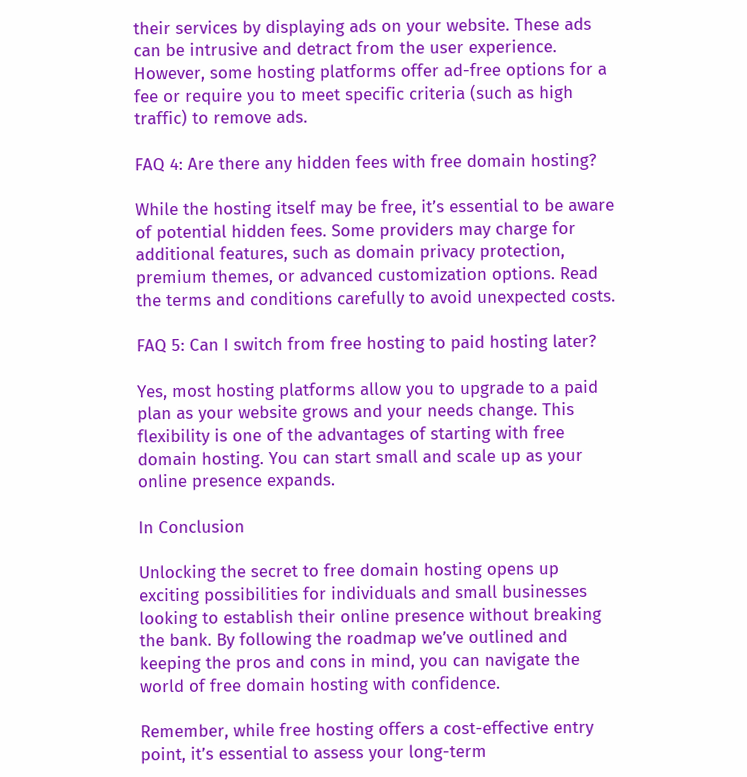their services by displaying ads on your website. These ads can be intrusive and detract from the user experience. However, some hosting platforms offer ad-free options for a fee or require you to meet specific criteria (such as high traffic) to remove ads.

FAQ 4: Are there any hidden fees with free domain hosting?

While the hosting itself may be free, it’s essential to be aware of potential hidden fees. Some providers may charge for additional features, such as domain privacy protection, premium themes, or advanced customization options. Read the terms and conditions carefully to avoid unexpected costs.

FAQ 5: Can I switch from free hosting to paid hosting later?

Yes, most hosting platforms allow you to upgrade to a paid plan as your website grows and your needs change. This flexibility is one of the advantages of starting with free domain hosting. You can start small and scale up as your online presence expands.

In Conclusion

Unlocking the secret to free domain hosting opens up exciting possibilities for individuals and small businesses looking to establish their online presence without breaking the bank. By following the roadmap we’ve outlined and keeping the pros and cons in mind, you can navigate the world of free domain hosting with confidence.

Remember, while free hosting offers a cost-effective entry point, it’s essential to assess your long-term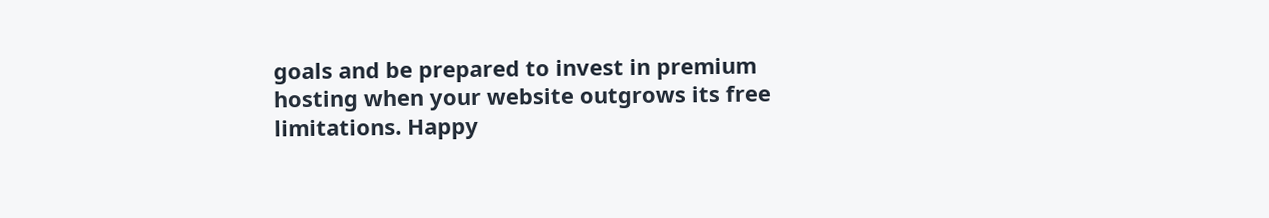goals and be prepared to invest in premium hosting when your website outgrows its free limitations. Happy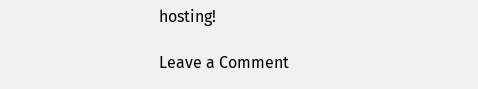hosting!

Leave a Comment